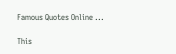Famous Quotes Online ...

This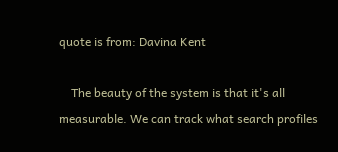quote is from: Davina Kent

    The beauty of the system is that it's all measurable. We can track what search profiles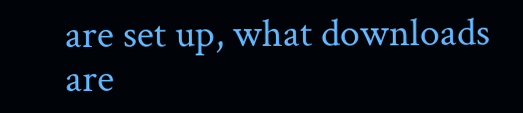are set up, what downloads are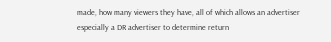made, how many viewers they have, all of which allows an advertiser especially a DR advertiser to determine return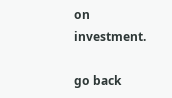on investment.

go back